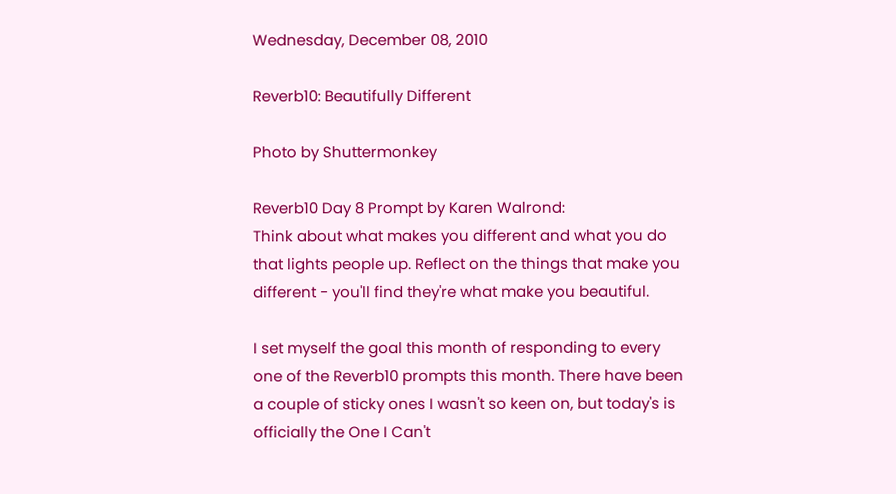Wednesday, December 08, 2010

Reverb10: Beautifully Different

Photo by Shuttermonkey

Reverb10 Day 8 Prompt by Karen Walrond:
Think about what makes you different and what you do that lights people up. Reflect on the things that make you different - you'll find they're what make you beautiful.

I set myself the goal this month of responding to every one of the Reverb10 prompts this month. There have been a couple of sticky ones I wasn't so keen on, but today's is officially the One I Can't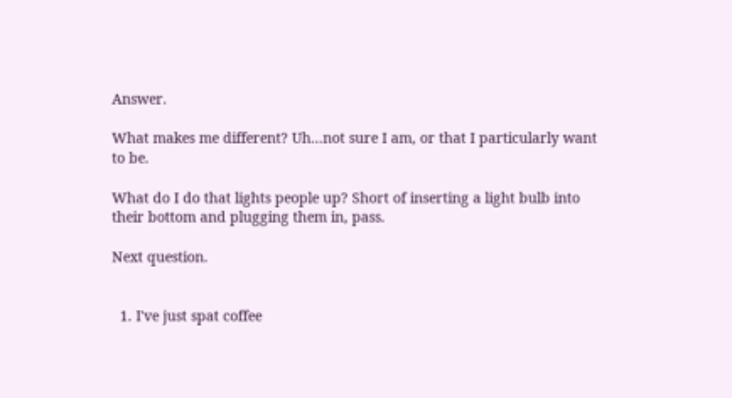Answer.

What makes me different? Uh...not sure I am, or that I particularly want to be.

What do I do that lights people up? Short of inserting a light bulb into their bottom and plugging them in, pass.

Next question.


  1. I've just spat coffee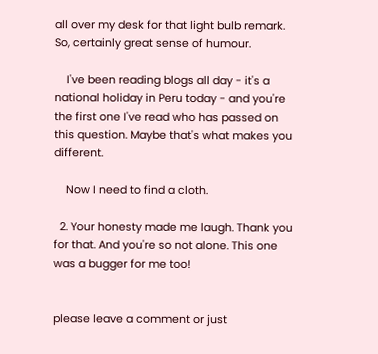all over my desk for that light bulb remark. So, certainly great sense of humour.

    I've been reading blogs all day - it's a national holiday in Peru today - and you're the first one I've read who has passed on this question. Maybe that's what makes you different.

    Now I need to find a cloth.

  2. Your honesty made me laugh. Thank you for that. And you're so not alone. This one was a bugger for me too!


please leave a comment or just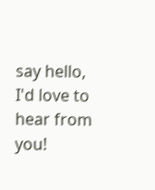say hello, I'd love to hear from you!